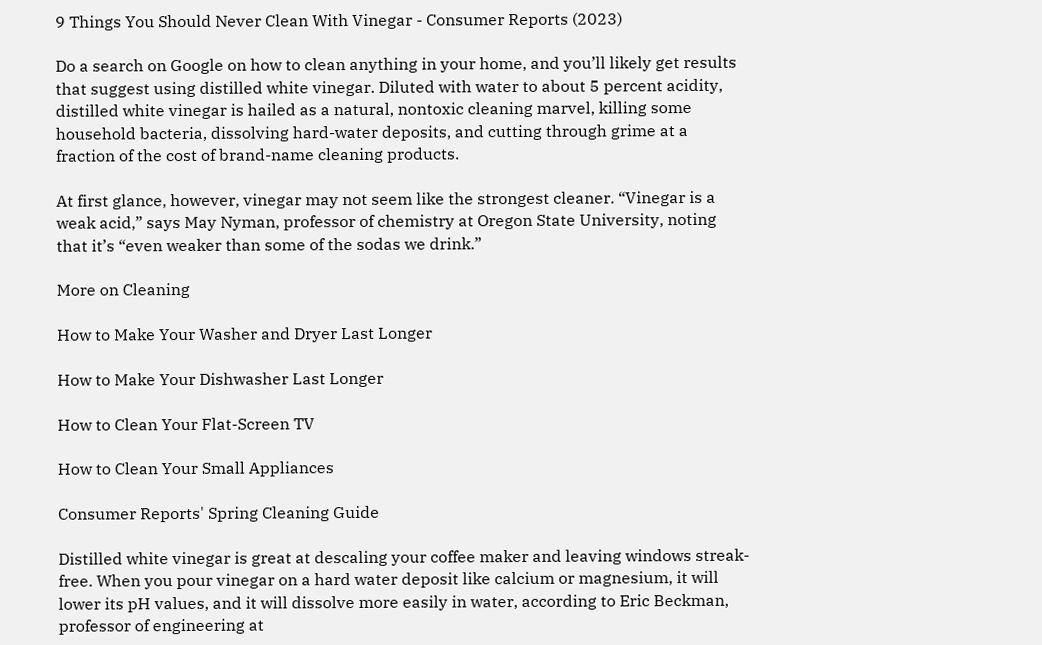9 Things You Should Never Clean With Vinegar - Consumer Reports (2023)

Do a search on Google on how to clean anything in your home, and you’ll likely get results that suggest using distilled white vinegar. Diluted with water to about 5 percent acidity, distilled white vinegar is hailed as a natural, nontoxic cleaning marvel, killing some household bacteria, dissolving hard-water deposits, and cutting through grime at a fraction of the cost of brand-name cleaning products.

At first glance, however, vinegar may not seem like the strongest cleaner. “Vinegar is a weak acid,” says May Nyman, professor of chemistry at Oregon State University, noting that it’s “even weaker than some of the sodas we drink.”

More on Cleaning

How to Make Your Washer and Dryer Last Longer

How to Make Your Dishwasher Last Longer

How to Clean Your Flat-Screen TV

How to Clean Your Small Appliances

Consumer Reports' Spring Cleaning Guide

Distilled white vinegar is great at descaling your coffee maker and leaving windows streak-free. When you pour vinegar on a hard water deposit like calcium or magnesium, it will lower its pH values, and it will dissolve more easily in water, according to Eric Beckman, professor of engineering at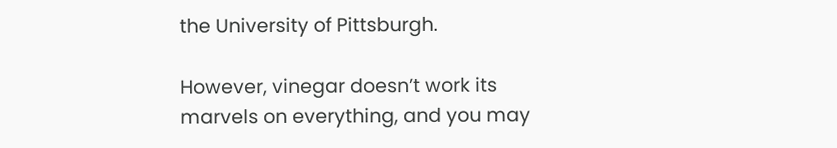the University of Pittsburgh.

However, vinegar doesn’t work its marvels on everything, and you may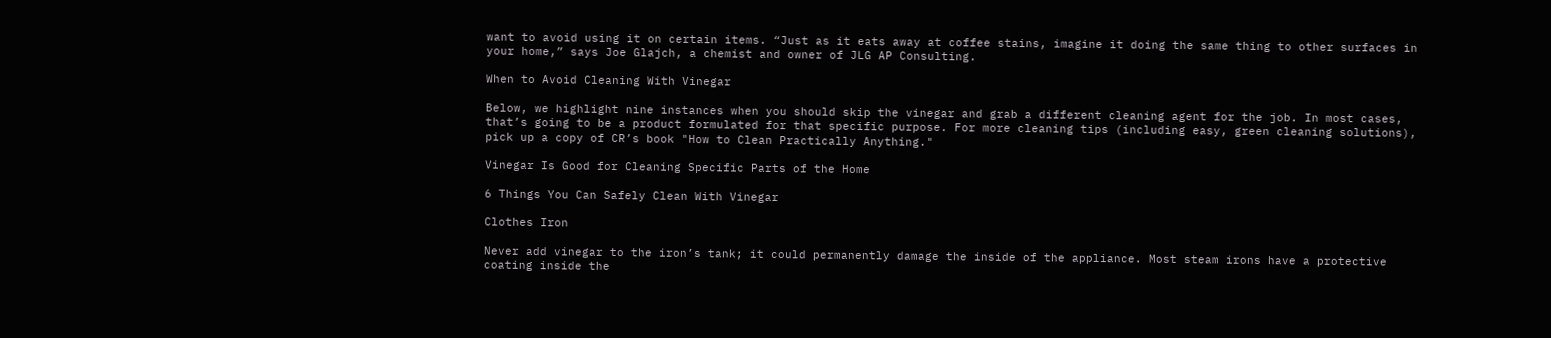want to avoid using it on certain items. “Just as it eats away at coffee stains, imagine it doing the same thing to other surfaces in your home,” says Joe Glajch, a chemist and owner of JLG AP Consulting.

When to Avoid Cleaning With Vinegar

Below, we highlight nine instances when you should skip the vinegar and grab a different cleaning agent for the job. In most cases, that’s going to be a product formulated for that specific purpose. For more cleaning tips (including easy, green cleaning solutions), pick up a copy of CR’s book "How to Clean Practically Anything."

Vinegar Is Good for Cleaning Specific Parts of the Home

6 Things You Can Safely Clean With Vinegar

Clothes Iron

Never add vinegar to the iron’s tank; it could permanently damage the inside of the appliance. Most steam irons have a protective coating inside the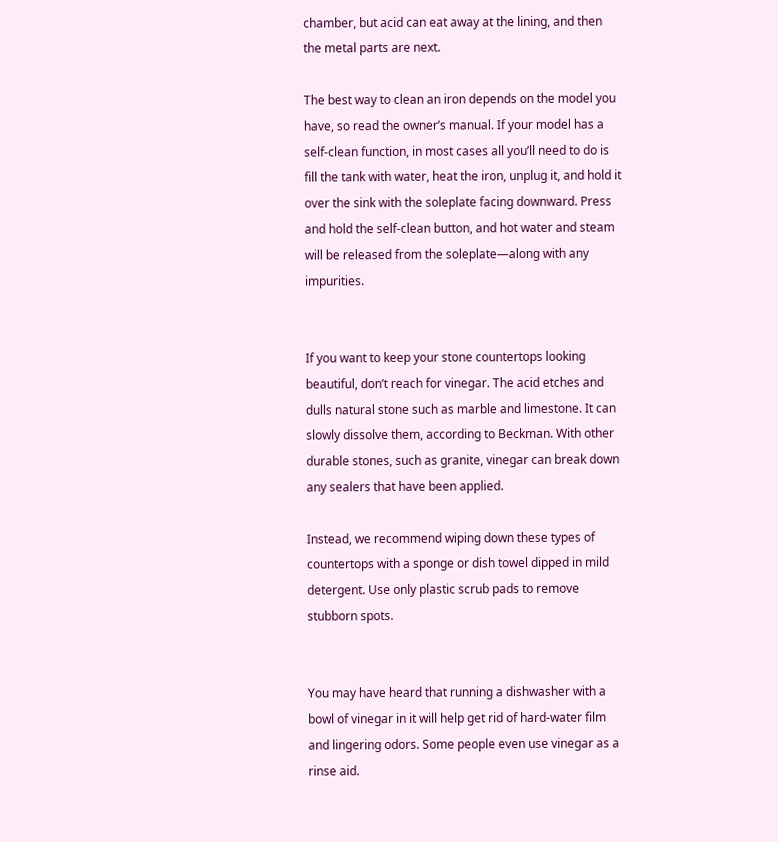chamber, but acid can eat away at the lining, and then the metal parts are next.

The best way to clean an iron depends on the model you have, so read the owner’s manual. If your model has a self-clean function, in most cases all you’ll need to do is fill the tank with water, heat the iron, unplug it, and hold it over the sink with the soleplate facing downward. Press and hold the self-clean button, and hot water and steam will be released from the soleplate—along with any impurities.


If you want to keep your stone countertops looking beautiful, don’t reach for vinegar. The acid etches and dulls natural stone such as marble and limestone. It can slowly dissolve them, according to Beckman. With other durable stones, such as granite, vinegar can break down any sealers that have been applied.

Instead, we recommend wiping down these types of countertops with a sponge or dish towel dipped in mild detergent. Use only plastic scrub pads to remove stubborn spots.


You may have heard that running a dishwasher with a bowl of vinegar in it will help get rid of hard-water film and lingering odors. Some people even use vinegar as a rinse aid.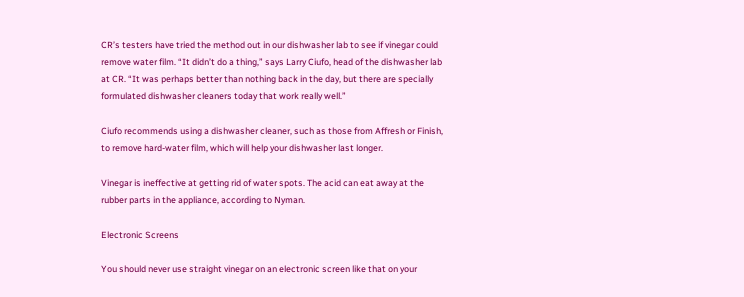CR’s testers have tried the method out in our dishwasher lab to see if vinegar could remove water film. “It didn’t do a thing,” says Larry Ciufo, head of the dishwasher lab at CR. “It was perhaps better than nothing back in the day, but there are specially formulated dishwasher cleaners today that work really well.”

Ciufo recommends using a dishwasher cleaner, such as those from Affresh or Finish, to remove hard-water film, which will help your dishwasher last longer.

Vinegar is ineffective at getting rid of water spots. The acid can eat away at the rubber parts in the appliance, according to Nyman.

Electronic Screens

You should never use straight vinegar on an electronic screen like that on your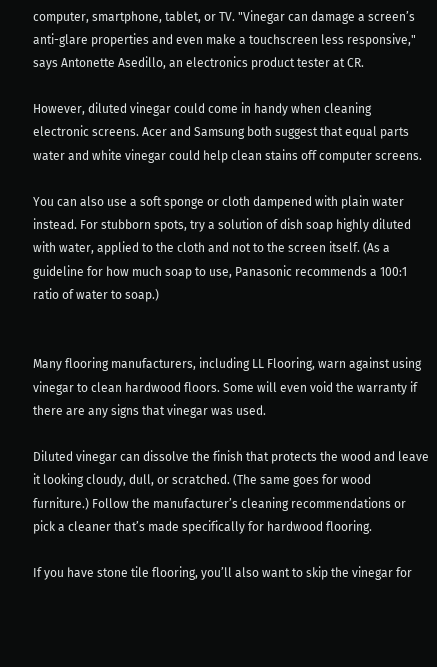computer, smartphone, tablet, or TV. "Vinegar can damage a screen’s anti-glare properties and even make a touchscreen less responsive," says Antonette Asedillo, an electronics product tester at CR.

However, diluted vinegar could come in handy when cleaning electronic screens. Acer and Samsung both suggest that equal parts water and white vinegar could help clean stains off computer screens.

You can also use a soft sponge or cloth dampened with plain water instead. For stubborn spots, try a solution of dish soap highly diluted with water, applied to the cloth and not to the screen itself. (As a guideline for how much soap to use, Panasonic recommends a 100:1 ratio of water to soap.)


Many flooring manufacturers, including LL Flooring, warn against using vinegar to clean hardwood floors. Some will even void the warranty if there are any signs that vinegar was used.

Diluted vinegar can dissolve the finish that protects the wood and leave it looking cloudy, dull, or scratched. (The same goes for wood furniture.) Follow the manufacturer’s cleaning recommendations or pick a cleaner that’s made specifically for hardwood flooring.

If you have stone tile flooring, you’ll also want to skip the vinegar for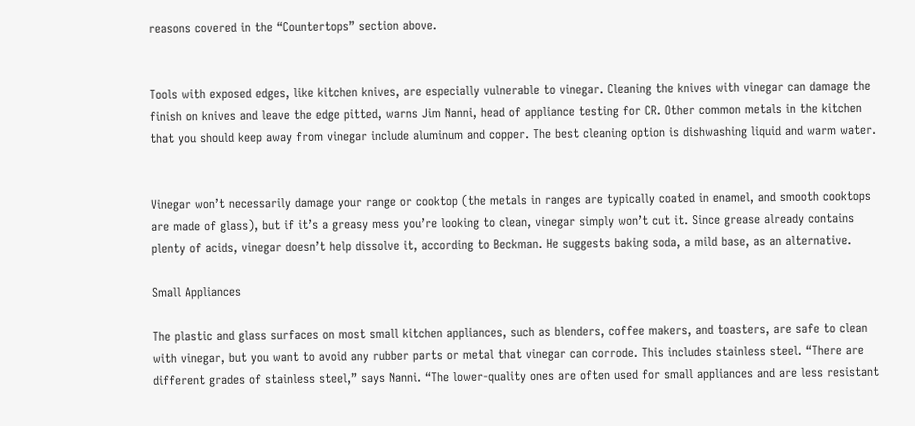reasons covered in the “Countertops” section above.


Tools with exposed edges, like kitchen knives, are especially vulnerable to vinegar. Cleaning the knives with vinegar can damage the finish on knives and leave the edge pitted, warns Jim Nanni, head of appliance testing for CR. Other common metals in the kitchen that you should keep away from vinegar include aluminum and copper. The best cleaning option is dishwashing liquid and warm water.


Vinegar won’t necessarily damage your range or cooktop (the metals in ranges are typically coated in enamel, and smooth cooktops are made of glass), but if it’s a greasy mess you’re looking to clean, vinegar simply won’t cut it. Since grease already contains plenty of acids, vinegar doesn’t help dissolve it, according to Beckman. He suggests baking soda, a mild base, as an alternative.

Small Appliances

The plastic and glass surfaces on most small kitchen appliances, such as blenders, coffee makers, and toasters, are safe to clean with vinegar, but you want to avoid any rubber parts or metal that vinegar can corrode. This includes stainless steel. “There are different grades of stainless steel,” says Nanni. “The lower-quality ones are often used for small appliances and are less resistant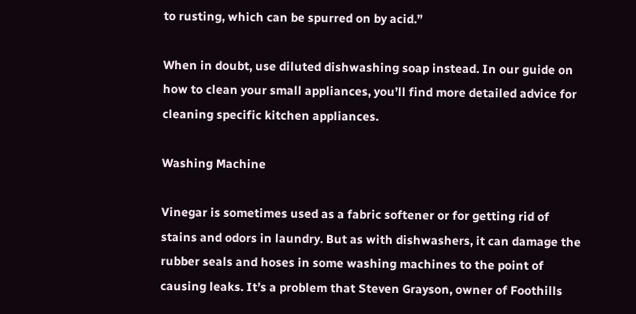to rusting, which can be spurred on by acid.”

When in doubt, use diluted dishwashing soap instead. In our guide on how to clean your small appliances, you’ll find more detailed advice for cleaning specific kitchen appliances.

Washing Machine

Vinegar is sometimes used as a fabric softener or for getting rid of stains and odors in laundry. But as with dishwashers, it can damage the rubber seals and hoses in some washing machines to the point of causing leaks. It’s a problem that Steven Grayson, owner of Foothills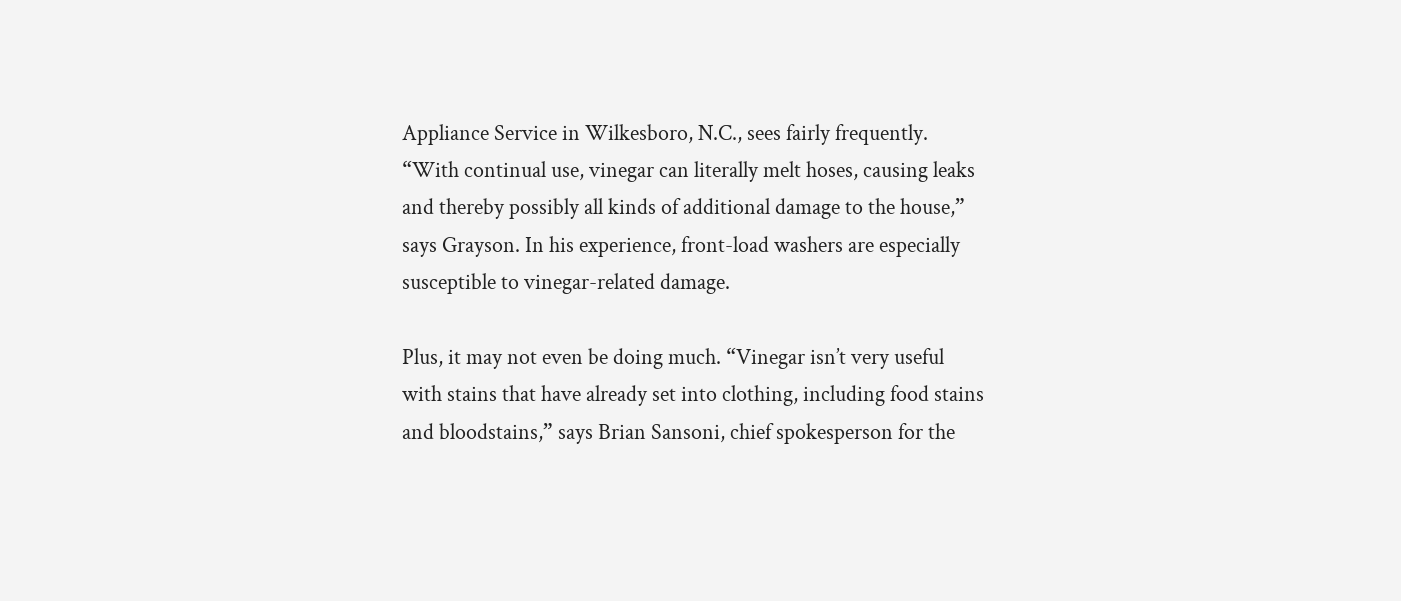Appliance Service in Wilkesboro, N.C., sees fairly frequently. “With continual use, vinegar can literally melt hoses, causing leaks and thereby possibly all kinds of additional damage to the house,” says Grayson. In his experience, front-load washers are especially susceptible to vinegar-related damage.

Plus, it may not even be doing much. “Vinegar isn’t very useful with stains that have already set into clothing, including food stains and bloodstains,” says Brian Sansoni, chief spokesperson for the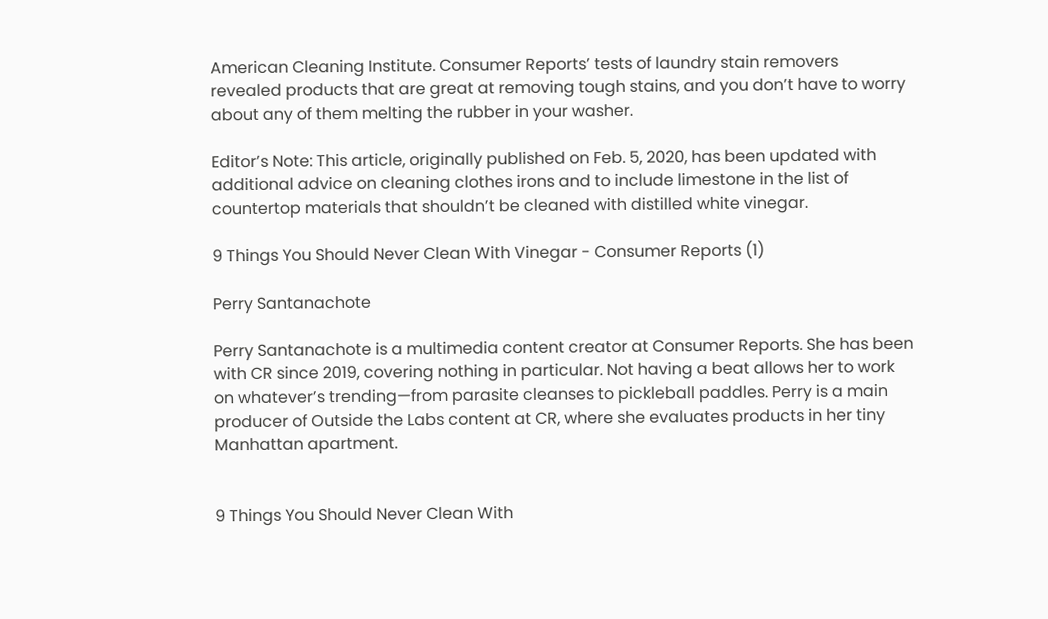American Cleaning Institute. Consumer Reports’ tests of laundry stain removers revealed products that are great at removing tough stains, and you don’t have to worry about any of them melting the rubber in your washer.

Editor’s Note: This article, originally published on Feb. 5, 2020, has been updated with additional advice on cleaning clothes irons and to include limestone in the list of countertop materials that shouldn’t be cleaned with distilled white vinegar.

9 Things You Should Never Clean With Vinegar - Consumer Reports (1)

Perry Santanachote

Perry Santanachote is a multimedia content creator at Consumer Reports. She has been with CR since 2019, covering nothing in particular. Not having a beat allows her to work on whatever’s trending—from parasite cleanses to pickleball paddles. Perry is a main producer of Outside the Labs content at CR, where she evaluates products in her tiny Manhattan apartment.


9 Things You Should Never Clean With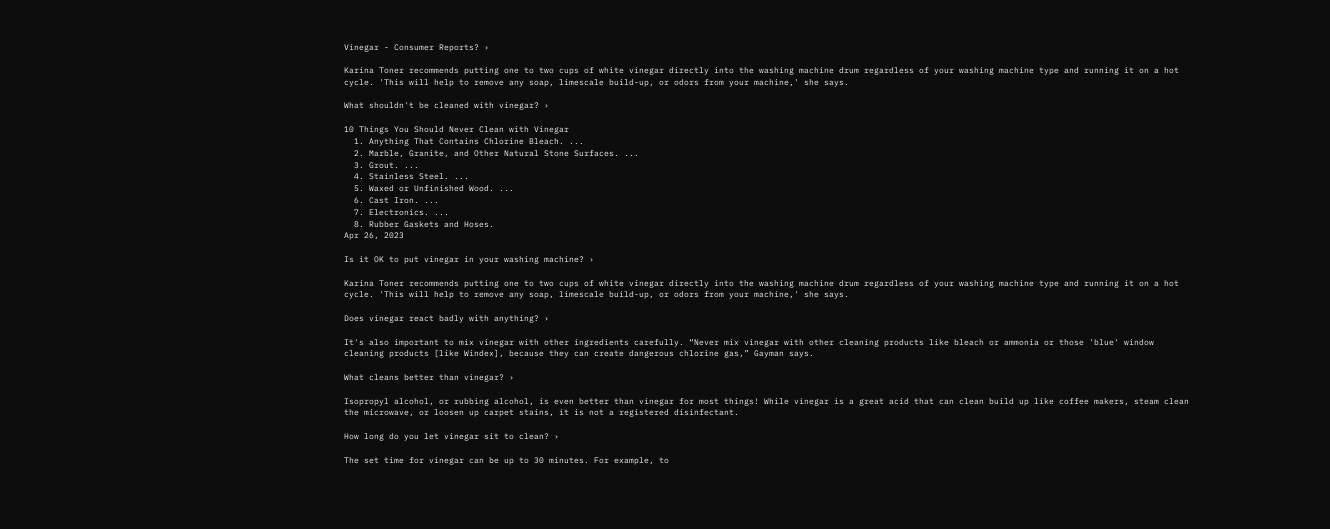Vinegar - Consumer Reports? ›

Karina Toner recommends putting one to two cups of white vinegar directly into the washing machine drum regardless of your washing machine type and running it on a hot cycle. 'This will help to remove any soap, limescale build-up, or odors from your machine,' she says.

What shouldn't be cleaned with vinegar? ›

10 Things You Should Never Clean with Vinegar
  1. Anything That Contains Chlorine Bleach. ...
  2. Marble, Granite, and Other Natural Stone Surfaces. ...
  3. Grout. ...
  4. Stainless Steel. ...
  5. Waxed or Unfinished Wood. ...
  6. Cast Iron. ...
  7. Electronics. ...
  8. Rubber Gaskets and Hoses.
Apr 26, 2023

Is it OK to put vinegar in your washing machine? ›

Karina Toner recommends putting one to two cups of white vinegar directly into the washing machine drum regardless of your washing machine type and running it on a hot cycle. 'This will help to remove any soap, limescale build-up, or odors from your machine,' she says.

Does vinegar react badly with anything? ›

It's also important to mix vinegar with other ingredients carefully. “Never mix vinegar with other cleaning products like bleach or ammonia or those 'blue' window cleaning products [like Windex], because they can create dangerous chlorine gas,” Gayman says.

What cleans better than vinegar? ›

Isopropyl alcohol, or rubbing alcohol, is even better than vinegar for most things! While vinegar is a great acid that can clean build up like coffee makers, steam clean the microwave, or loosen up carpet stains, it is not a registered disinfectant.

How long do you let vinegar sit to clean? ›

The set time for vinegar can be up to 30 minutes. For example, to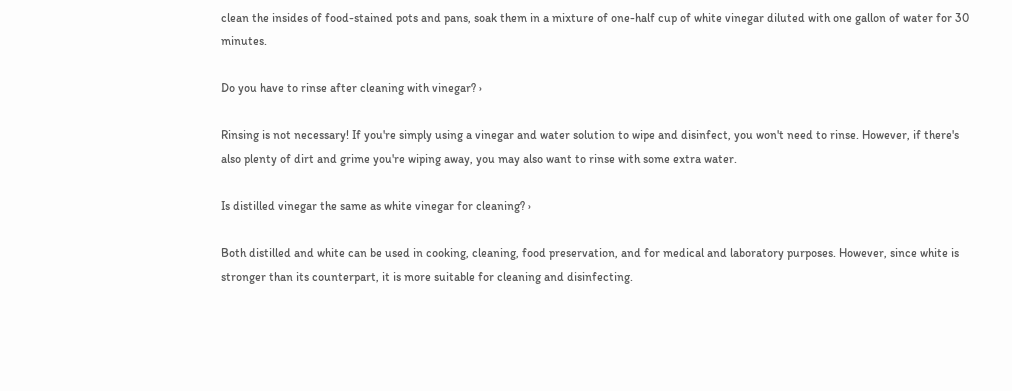clean the insides of food-stained pots and pans, soak them in a mixture of one-half cup of white vinegar diluted with one gallon of water for 30 minutes.

Do you have to rinse after cleaning with vinegar? ›

Rinsing is not necessary! If you're simply using a vinegar and water solution to wipe and disinfect, you won't need to rinse. However, if there's also plenty of dirt and grime you're wiping away, you may also want to rinse with some extra water.

Is distilled vinegar the same as white vinegar for cleaning? ›

Both distilled and white can be used in cooking, cleaning, food preservation, and for medical and laboratory purposes. However, since white is stronger than its counterpart, it is more suitable for cleaning and disinfecting.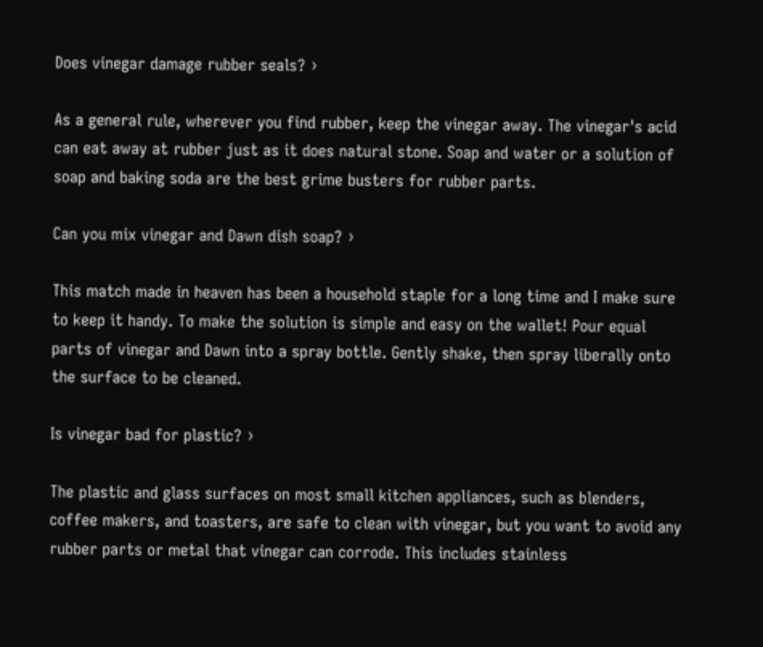Does vinegar damage rubber seals? ›

As a general rule, wherever you find rubber, keep the vinegar away. The vinegar's acid can eat away at rubber just as it does natural stone. Soap and water or a solution of soap and baking soda are the best grime busters for rubber parts.

Can you mix vinegar and Dawn dish soap? ›

This match made in heaven has been a household staple for a long time and I make sure to keep it handy. To make the solution is simple and easy on the wallet! Pour equal parts of vinegar and Dawn into a spray bottle. Gently shake, then spray liberally onto the surface to be cleaned.

Is vinegar bad for plastic? ›

The plastic and glass surfaces on most small kitchen appliances, such as blenders, coffee makers, and toasters, are safe to clean with vinegar, but you want to avoid any rubber parts or metal that vinegar can corrode. This includes stainless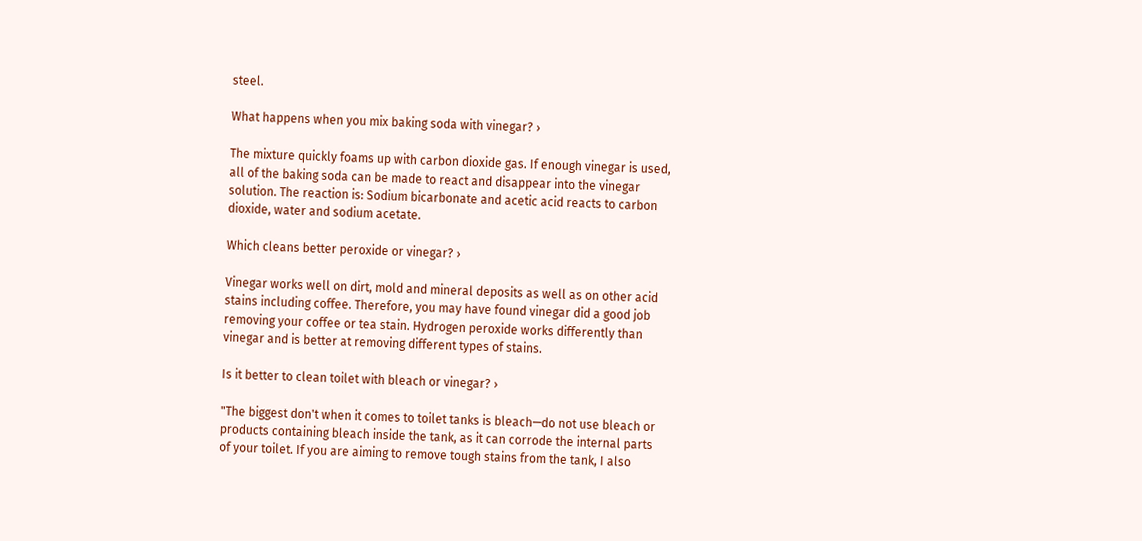steel.

What happens when you mix baking soda with vinegar? ›

The mixture quickly foams up with carbon dioxide gas. If enough vinegar is used, all of the baking soda can be made to react and disappear into the vinegar solution. The reaction is: Sodium bicarbonate and acetic acid reacts to carbon dioxide, water and sodium acetate.

Which cleans better peroxide or vinegar? ›

Vinegar works well on dirt, mold and mineral deposits as well as on other acid stains including coffee. Therefore, you may have found vinegar did a good job removing your coffee or tea stain. Hydrogen peroxide works differently than vinegar and is better at removing different types of stains.

Is it better to clean toilet with bleach or vinegar? ›

"The biggest don't when it comes to toilet tanks is bleach—do not use bleach or products containing bleach inside the tank, as it can corrode the internal parts of your toilet. If you are aiming to remove tough stains from the tank, I also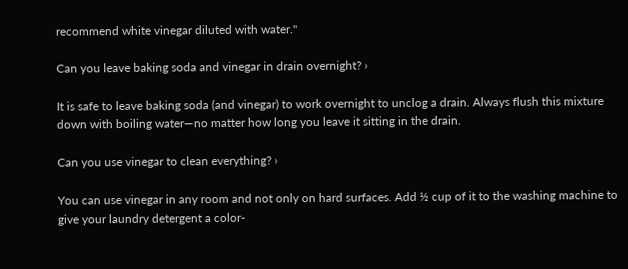recommend white vinegar diluted with water."

Can you leave baking soda and vinegar in drain overnight? ›

It is safe to leave baking soda (and vinegar) to work overnight to unclog a drain. Always flush this mixture down with boiling water—no matter how long you leave it sitting in the drain.

Can you use vinegar to clean everything? ›

You can use vinegar in any room and not only on hard surfaces. Add ½ cup of it to the washing machine to give your laundry detergent a color-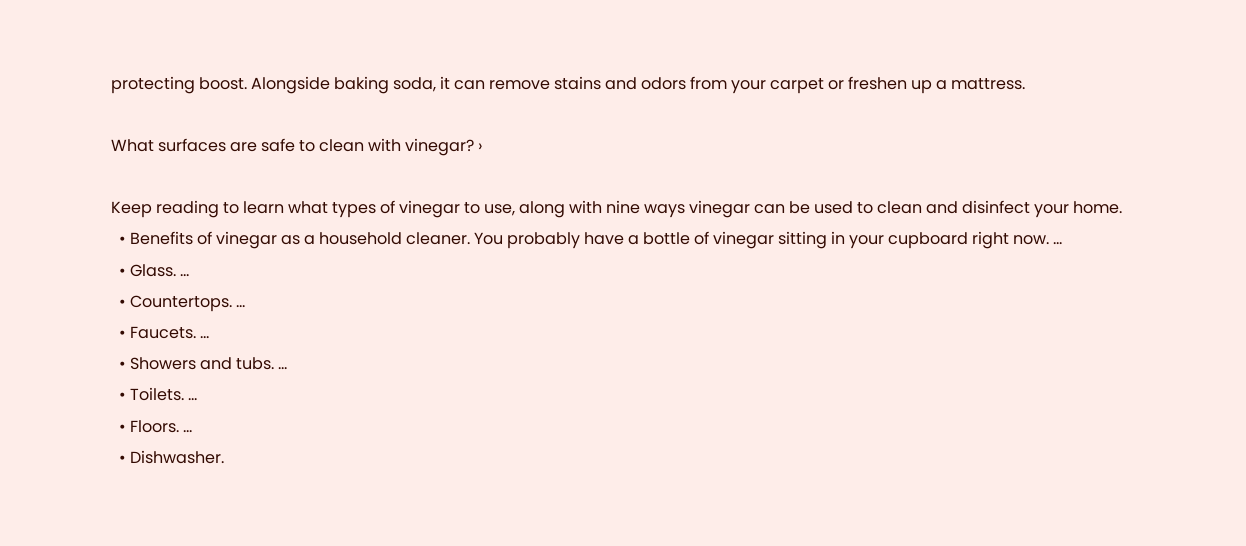protecting boost. Alongside baking soda, it can remove stains and odors from your carpet or freshen up a mattress.

What surfaces are safe to clean with vinegar? ›

Keep reading to learn what types of vinegar to use, along with nine ways vinegar can be used to clean and disinfect your home.
  • Benefits of vinegar as a household cleaner. You probably have a bottle of vinegar sitting in your cupboard right now. ...
  • Glass. ...
  • Countertops. ...
  • Faucets. ...
  • Showers and tubs. ...
  • Toilets. ...
  • Floors. ...
  • Dishwasher.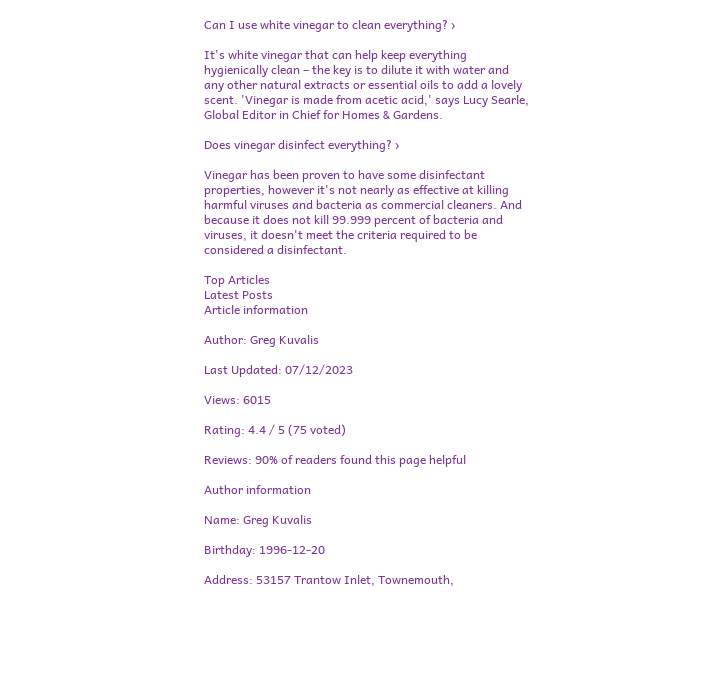Can I use white vinegar to clean everything? ›

It's white vinegar that can help keep everything hygienically clean – the key is to dilute it with water and any other natural extracts or essential oils to add a lovely scent. 'Vinegar is made from acetic acid,' says Lucy Searle, Global Editor in Chief for Homes & Gardens.

Does vinegar disinfect everything? ›

Vinegar has been proven to have some disinfectant properties, however it's not nearly as effective at killing harmful viruses and bacteria as commercial cleaners. And because it does not kill 99.999 percent of bacteria and viruses, it doesn't meet the criteria required to be considered a disinfectant.

Top Articles
Latest Posts
Article information

Author: Greg Kuvalis

Last Updated: 07/12/2023

Views: 6015

Rating: 4.4 / 5 (75 voted)

Reviews: 90% of readers found this page helpful

Author information

Name: Greg Kuvalis

Birthday: 1996-12-20

Address: 53157 Trantow Inlet, Townemouth,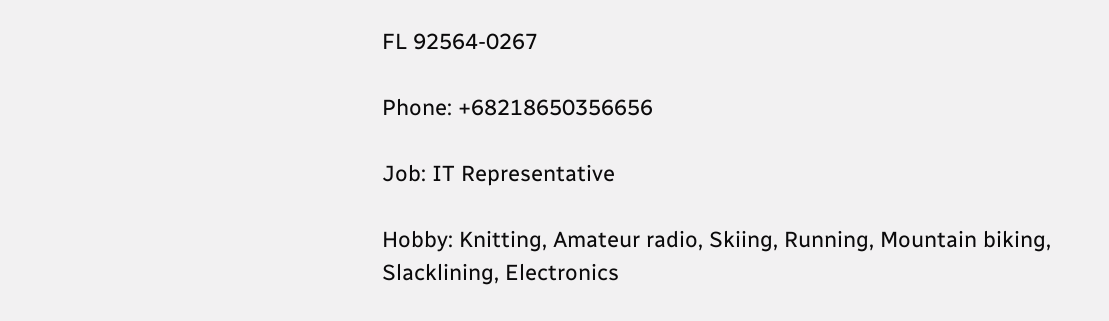FL 92564-0267

Phone: +68218650356656

Job: IT Representative

Hobby: Knitting, Amateur radio, Skiing, Running, Mountain biking, Slacklining, Electronics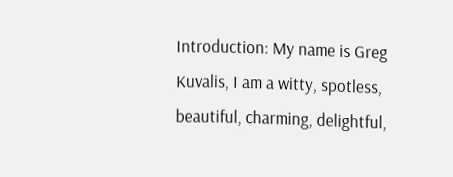Introduction: My name is Greg Kuvalis, I am a witty, spotless, beautiful, charming, delightful,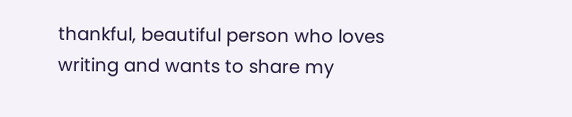thankful, beautiful person who loves writing and wants to share my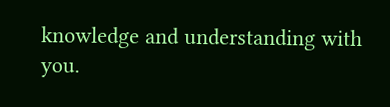knowledge and understanding with you.